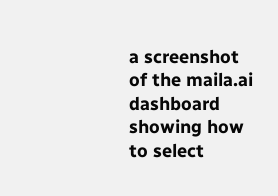a screenshot of the maila.ai dashboard showing how to select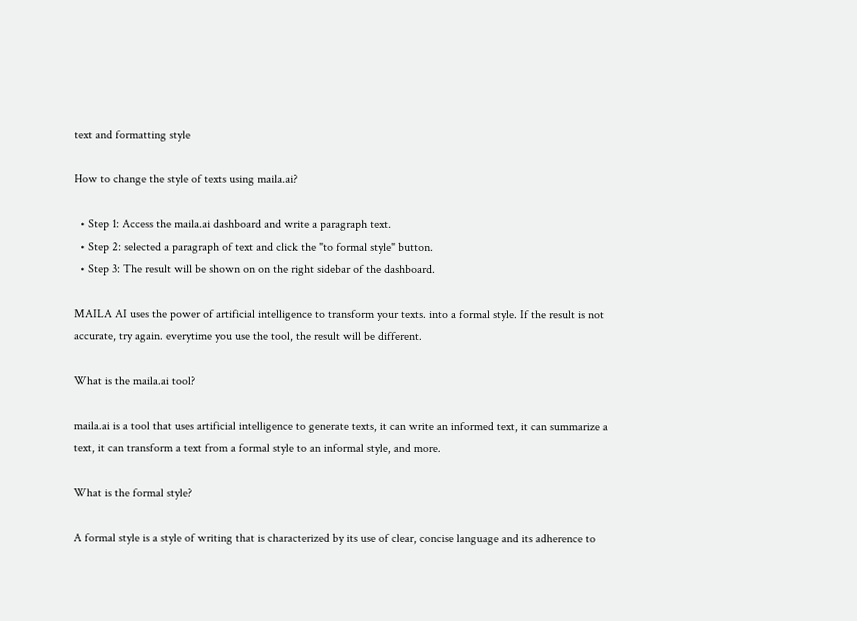text and formatting style

How to change the style of texts using maila.ai?

  • Step 1: Access the maila.ai dashboard and write a paragraph text.
  • Step 2: selected a paragraph of text and click the "to formal style" button.
  • Step 3: The result will be shown on on the right sidebar of the dashboard.

MAILA AI uses the power of artificial intelligence to transform your texts. into a formal style. If the result is not accurate, try again. everytime you use the tool, the result will be different.

What is the maila.ai tool?

maila.ai is a tool that uses artificial intelligence to generate texts, it can write an informed text, it can summarize a text, it can transform a text from a formal style to an informal style, and more.

What is the formal style?

A formal style is a style of writing that is characterized by its use of clear, concise language and its adherence to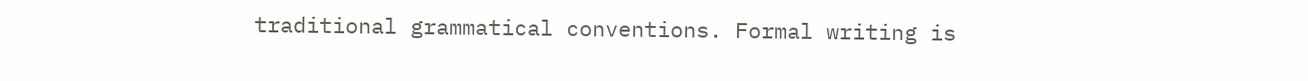traditional grammatical conventions. Formal writing is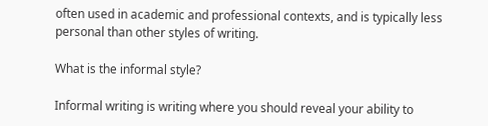often used in academic and professional contexts, and is typically less personal than other styles of writing.

What is the informal style?

Informal writing is writing where you should reveal your ability to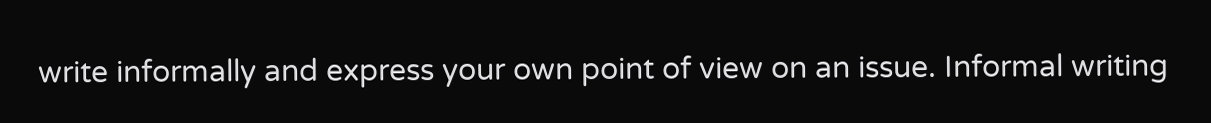write informally and express your own point of view on an issue. Informal writing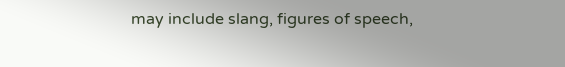may include slang, figures of speech,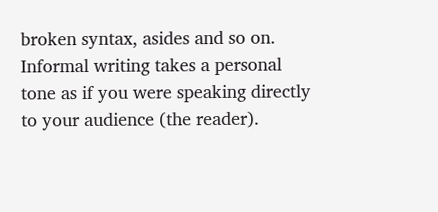broken syntax, asides and so on. Informal writing takes a personal tone as if you were speaking directly to your audience (the reader).